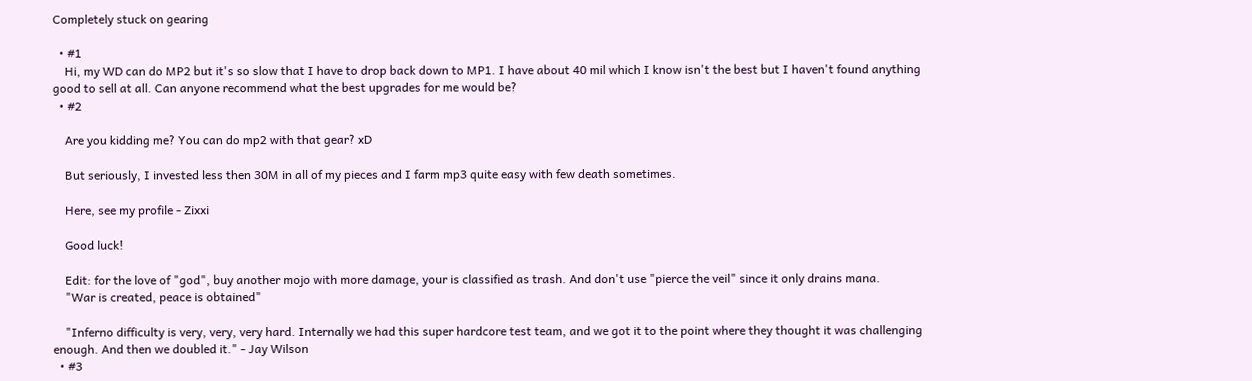Completely stuck on gearing

  • #1
    Hi, my WD can do MP2 but it's so slow that I have to drop back down to MP1. I have about 40 mil which I know isn't the best but I haven't found anything good to sell at all. Can anyone recommend what the best upgrades for me would be?
  • #2

    Are you kidding me? You can do mp2 with that gear? xD

    But seriously, I invested less then 30M in all of my pieces and I farm mp3 quite easy with few death sometimes.

    Here, see my profile - Zixxi

    Good luck!

    Edit: for the love of "god", buy another mojo with more damage, your is classified as trash. And don't use "pierce the veil" since it only drains mana.
    "War is created, peace is obtained"

    "Inferno difficulty is very, very, very hard. Internally we had this super hardcore test team, and we got it to the point where they thought it was challenging enough. And then we doubled it." - Jay Wilson
  • #3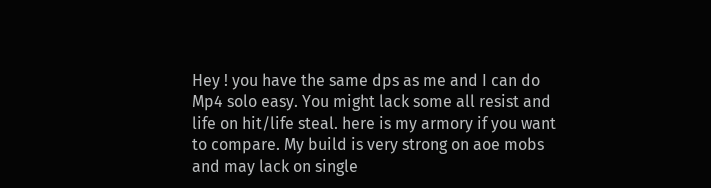Hey ! you have the same dps as me and I can do Mp4 solo easy. You might lack some all resist and life on hit/life steal. here is my armory if you want to compare. My build is very strong on aoe mobs and may lack on single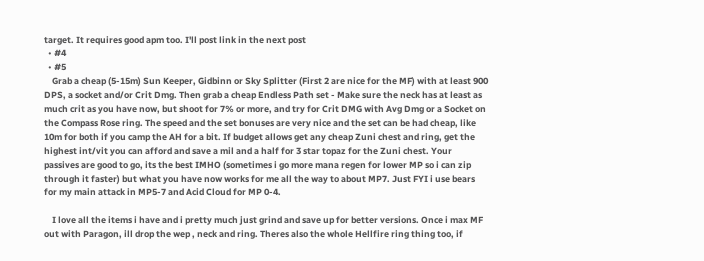target. It requires good apm too. I'll post link in the next post
  • #4
  • #5
    Grab a cheap (5-15m) Sun Keeper, Gidbinn or Sky Splitter (First 2 are nice for the MF) with at least 900 DPS, a socket and/or Crit Dmg. Then grab a cheap Endless Path set - Make sure the neck has at least as much crit as you have now, but shoot for 7% or more, and try for Crit DMG with Avg Dmg or a Socket on the Compass Rose ring. The speed and the set bonuses are very nice and the set can be had cheap, like 10m for both if you camp the AH for a bit. If budget allows get any cheap Zuni chest and ring, get the highest int/vit you can afford and save a mil and a half for 3 star topaz for the Zuni chest. Your passives are good to go, its the best IMHO (sometimes i go more mana regen for lower MP so i can zip through it faster) but what you have now works for me all the way to about MP7. Just FYI i use bears for my main attack in MP5-7 and Acid Cloud for MP 0-4.

    I love all the items i have and i pretty much just grind and save up for better versions. Once i max MF out with Paragon, ill drop the wep , neck and ring. Theres also the whole Hellfire ring thing too, if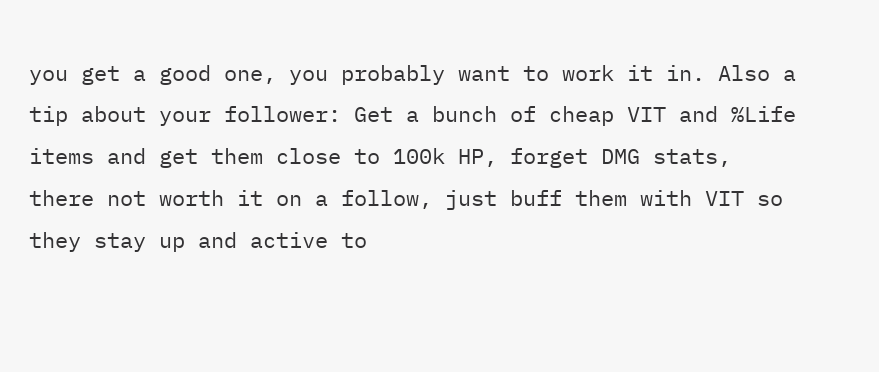you get a good one, you probably want to work it in. Also a tip about your follower: Get a bunch of cheap VIT and %Life items and get them close to 100k HP, forget DMG stats, there not worth it on a follow, just buff them with VIT so they stay up and active to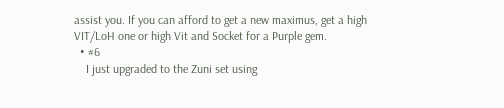assist you. If you can afford to get a new maximus, get a high VIT/LoH one or high Vit and Socket for a Purple gem.
  • #6
    I just upgraded to the Zuni set using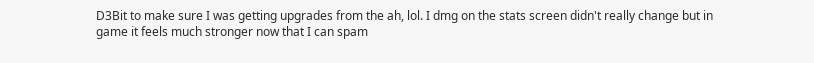D3Bit to make sure I was getting upgrades from the ah, lol. I dmg on the stats screen didn't really change but in game it feels much stronger now that I can spam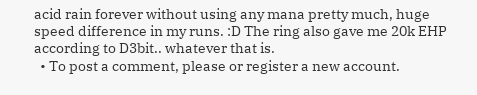acid rain forever without using any mana pretty much, huge speed difference in my runs. :D The ring also gave me 20k EHP according to D3bit.. whatever that is.
  • To post a comment, please or register a new account.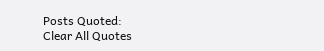Posts Quoted:
Clear All Quotes